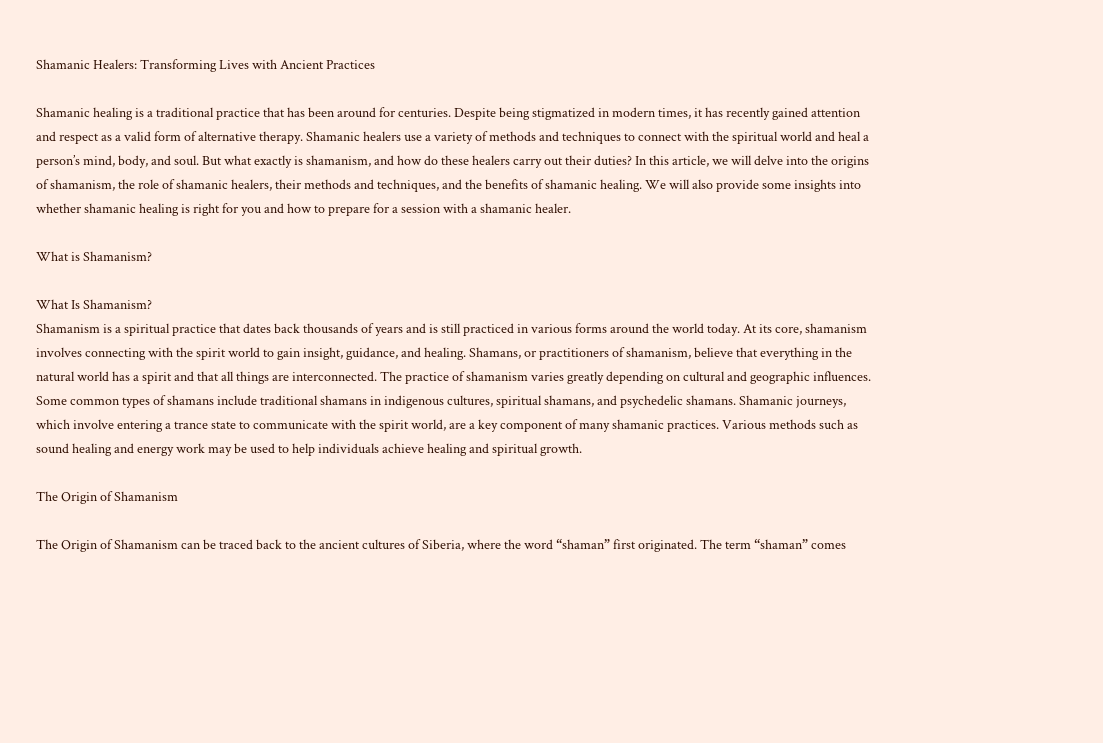Shamanic Healers: Transforming Lives with Ancient Practices

Shamanic healing is a traditional practice that has been around for centuries. Despite being stigmatized in modern times, it has recently gained attention and respect as a valid form of alternative therapy. Shamanic healers use a variety of methods and techniques to connect with the spiritual world and heal a person’s mind, body, and soul. But what exactly is shamanism, and how do these healers carry out their duties? In this article, we will delve into the origins of shamanism, the role of shamanic healers, their methods and techniques, and the benefits of shamanic healing. We will also provide some insights into whether shamanic healing is right for you and how to prepare for a session with a shamanic healer.

What is Shamanism?

What Is Shamanism?
Shamanism is a spiritual practice that dates back thousands of years and is still practiced in various forms around the world today. At its core, shamanism involves connecting with the spirit world to gain insight, guidance, and healing. Shamans, or practitioners of shamanism, believe that everything in the natural world has a spirit and that all things are interconnected. The practice of shamanism varies greatly depending on cultural and geographic influences. Some common types of shamans include traditional shamans in indigenous cultures, spiritual shamans, and psychedelic shamans. Shamanic journeys, which involve entering a trance state to communicate with the spirit world, are a key component of many shamanic practices. Various methods such as sound healing and energy work may be used to help individuals achieve healing and spiritual growth.

The Origin of Shamanism

The Origin of Shamanism can be traced back to the ancient cultures of Siberia, where the word “shaman” first originated. The term “shaman” comes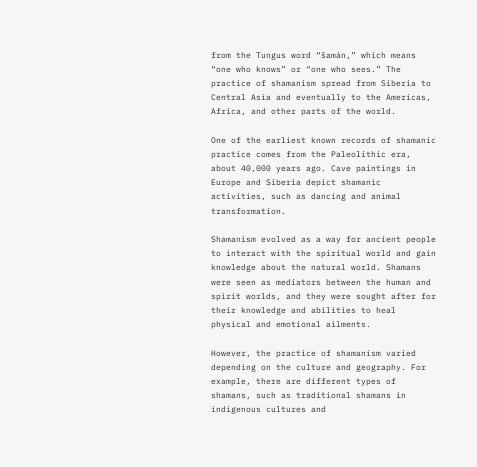from the Tungus word “šamán,” which means “one who knows” or “one who sees.” The practice of shamanism spread from Siberia to Central Asia and eventually to the Americas, Africa, and other parts of the world.

One of the earliest known records of shamanic practice comes from the Paleolithic era, about 40,000 years ago. Cave paintings in Europe and Siberia depict shamanic activities, such as dancing and animal transformation.

Shamanism evolved as a way for ancient people to interact with the spiritual world and gain knowledge about the natural world. Shamans were seen as mediators between the human and spirit worlds, and they were sought after for their knowledge and abilities to heal physical and emotional ailments.

However, the practice of shamanism varied depending on the culture and geography. For example, there are different types of shamans, such as traditional shamans in indigenous cultures and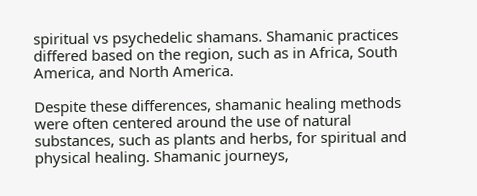spiritual vs psychedelic shamans. Shamanic practices differed based on the region, such as in Africa, South America, and North America.

Despite these differences, shamanic healing methods were often centered around the use of natural substances, such as plants and herbs, for spiritual and physical healing. Shamanic journeys,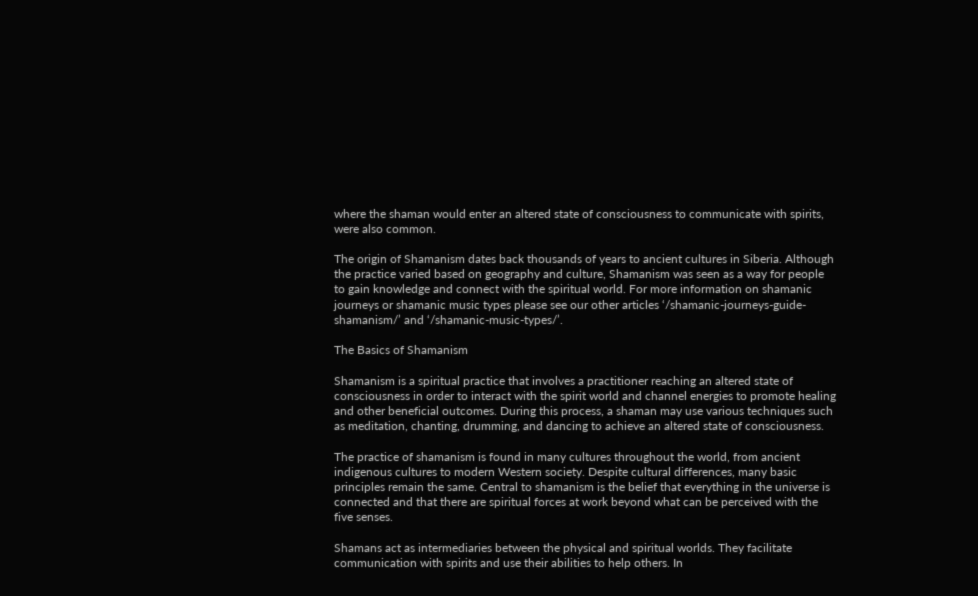where the shaman would enter an altered state of consciousness to communicate with spirits, were also common.

The origin of Shamanism dates back thousands of years to ancient cultures in Siberia. Although the practice varied based on geography and culture, Shamanism was seen as a way for people to gain knowledge and connect with the spiritual world. For more information on shamanic journeys or shamanic music types please see our other articles ‘/shamanic-journeys-guide-shamanism/’ and ‘/shamanic-music-types/’.

The Basics of Shamanism

Shamanism is a spiritual practice that involves a practitioner reaching an altered state of consciousness in order to interact with the spirit world and channel energies to promote healing and other beneficial outcomes. During this process, a shaman may use various techniques such as meditation, chanting, drumming, and dancing to achieve an altered state of consciousness.

The practice of shamanism is found in many cultures throughout the world, from ancient indigenous cultures to modern Western society. Despite cultural differences, many basic principles remain the same. Central to shamanism is the belief that everything in the universe is connected and that there are spiritual forces at work beyond what can be perceived with the five senses.

Shamans act as intermediaries between the physical and spiritual worlds. They facilitate communication with spirits and use their abilities to help others. In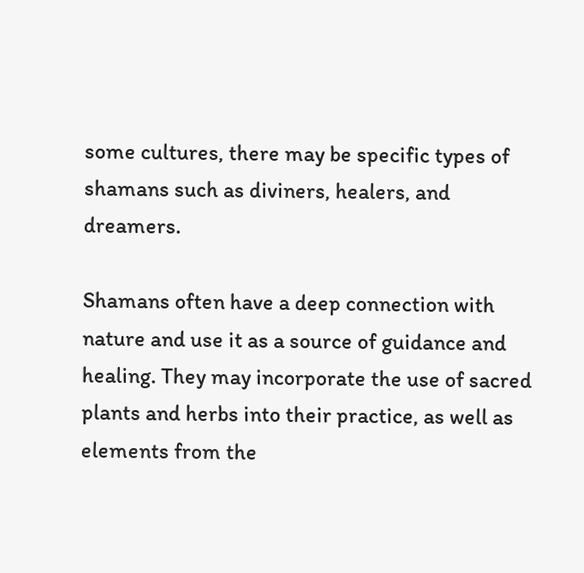some cultures, there may be specific types of shamans such as diviners, healers, and dreamers.

Shamans often have a deep connection with nature and use it as a source of guidance and healing. They may incorporate the use of sacred plants and herbs into their practice, as well as elements from the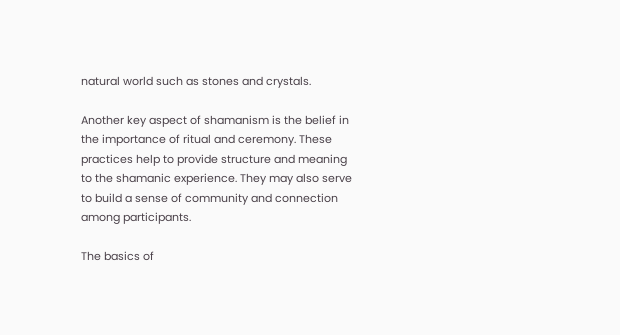natural world such as stones and crystals.

Another key aspect of shamanism is the belief in the importance of ritual and ceremony. These practices help to provide structure and meaning to the shamanic experience. They may also serve to build a sense of community and connection among participants.

The basics of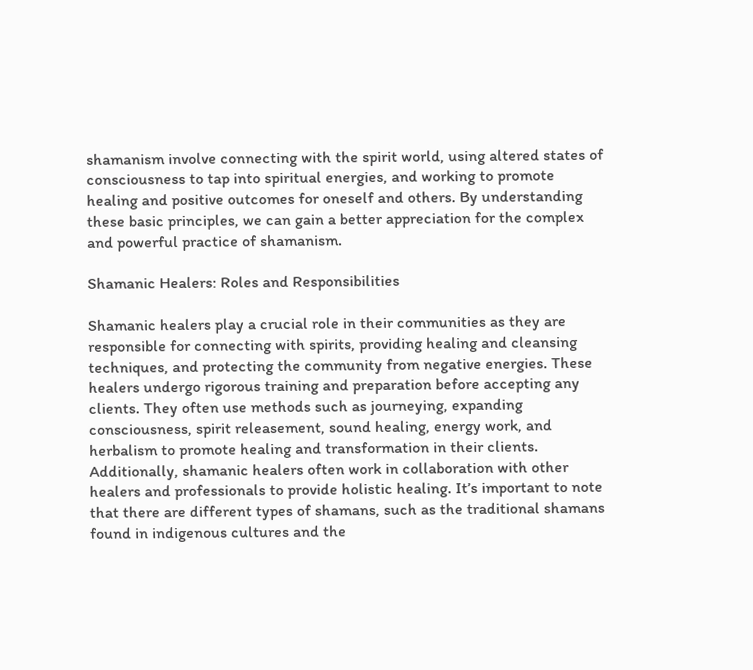shamanism involve connecting with the spirit world, using altered states of consciousness to tap into spiritual energies, and working to promote healing and positive outcomes for oneself and others. By understanding these basic principles, we can gain a better appreciation for the complex and powerful practice of shamanism.

Shamanic Healers: Roles and Responsibilities

Shamanic healers play a crucial role in their communities as they are responsible for connecting with spirits, providing healing and cleansing techniques, and protecting the community from negative energies. These healers undergo rigorous training and preparation before accepting any clients. They often use methods such as journeying, expanding consciousness, spirit releasement, sound healing, energy work, and herbalism to promote healing and transformation in their clients. Additionally, shamanic healers often work in collaboration with other healers and professionals to provide holistic healing. It’s important to note that there are different types of shamans, such as the traditional shamans found in indigenous cultures and the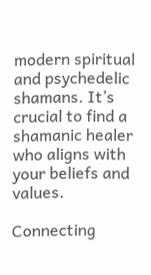modern spiritual and psychedelic shamans. It’s crucial to find a shamanic healer who aligns with your beliefs and values.

Connecting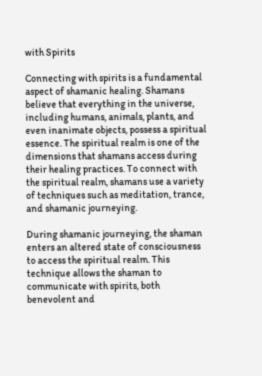with Spirits

Connecting with spirits is a fundamental aspect of shamanic healing. Shamans believe that everything in the universe, including humans, animals, plants, and even inanimate objects, possess a spiritual essence. The spiritual realm is one of the dimensions that shamans access during their healing practices. To connect with the spiritual realm, shamans use a variety of techniques such as meditation, trance, and shamanic journeying.

During shamanic journeying, the shaman enters an altered state of consciousness to access the spiritual realm. This technique allows the shaman to communicate with spirits, both benevolent and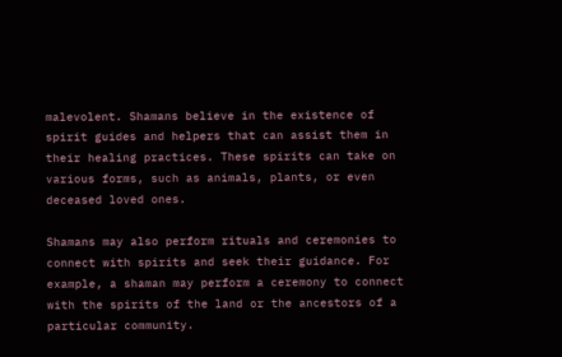malevolent. Shamans believe in the existence of spirit guides and helpers that can assist them in their healing practices. These spirits can take on various forms, such as animals, plants, or even deceased loved ones.

Shamans may also perform rituals and ceremonies to connect with spirits and seek their guidance. For example, a shaman may perform a ceremony to connect with the spirits of the land or the ancestors of a particular community.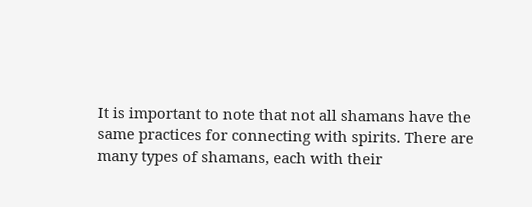It is important to note that not all shamans have the same practices for connecting with spirits. There are many types of shamans, each with their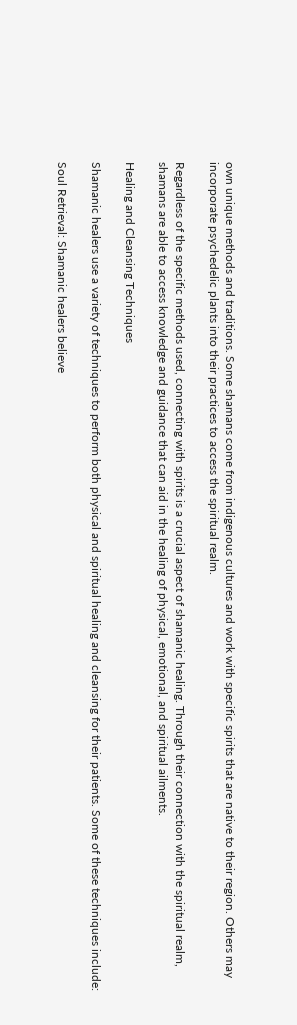own unique methods and traditions. Some shamans come from indigenous cultures and work with specific spirits that are native to their region. Others may incorporate psychedelic plants into their practices to access the spiritual realm.

Regardless of the specific methods used, connecting with spirits is a crucial aspect of shamanic healing. Through their connection with the spiritual realm, shamans are able to access knowledge and guidance that can aid in the healing of physical, emotional, and spiritual ailments.

Healing and Cleansing Techniques

Shamanic healers use a variety of techniques to perform both physical and spiritual healing and cleansing for their patients. Some of these techniques include:

Soul Retrieval: Shamanic healers believe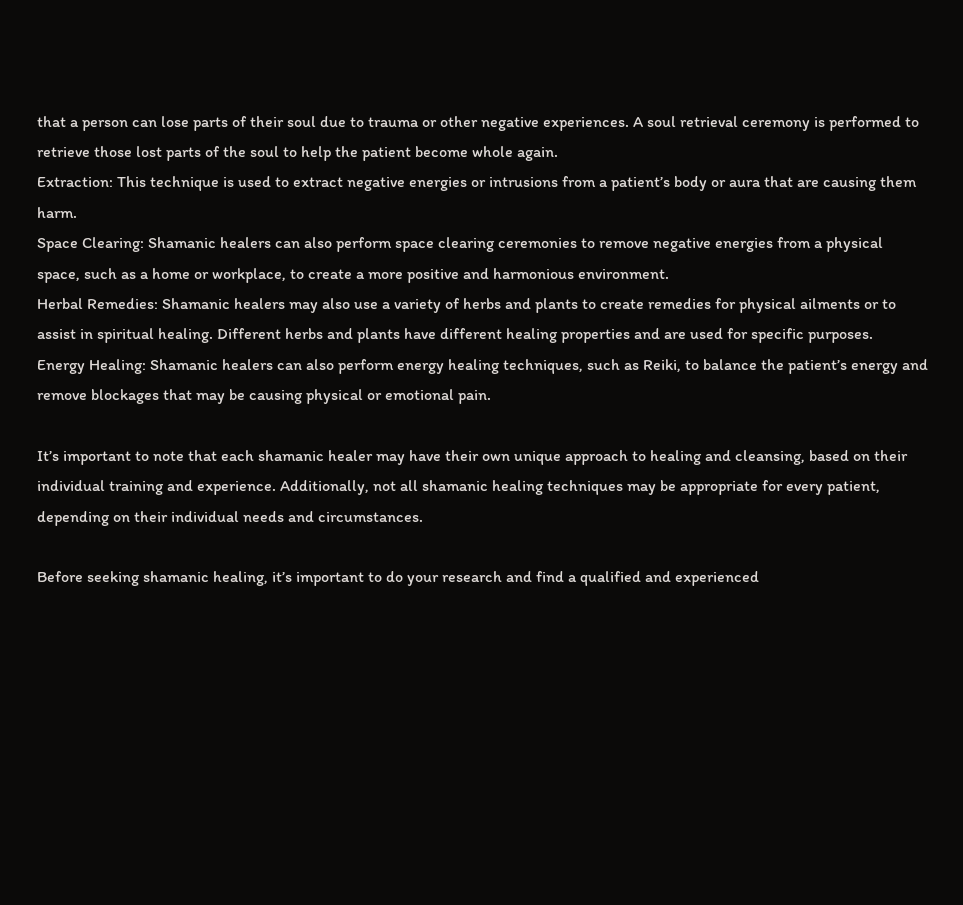that a person can lose parts of their soul due to trauma or other negative experiences. A soul retrieval ceremony is performed to retrieve those lost parts of the soul to help the patient become whole again.
Extraction: This technique is used to extract negative energies or intrusions from a patient’s body or aura that are causing them harm.
Space Clearing: Shamanic healers can also perform space clearing ceremonies to remove negative energies from a physical space, such as a home or workplace, to create a more positive and harmonious environment.
Herbal Remedies: Shamanic healers may also use a variety of herbs and plants to create remedies for physical ailments or to assist in spiritual healing. Different herbs and plants have different healing properties and are used for specific purposes.
Energy Healing: Shamanic healers can also perform energy healing techniques, such as Reiki, to balance the patient’s energy and remove blockages that may be causing physical or emotional pain.

It’s important to note that each shamanic healer may have their own unique approach to healing and cleansing, based on their individual training and experience. Additionally, not all shamanic healing techniques may be appropriate for every patient, depending on their individual needs and circumstances.

Before seeking shamanic healing, it’s important to do your research and find a qualified and experienced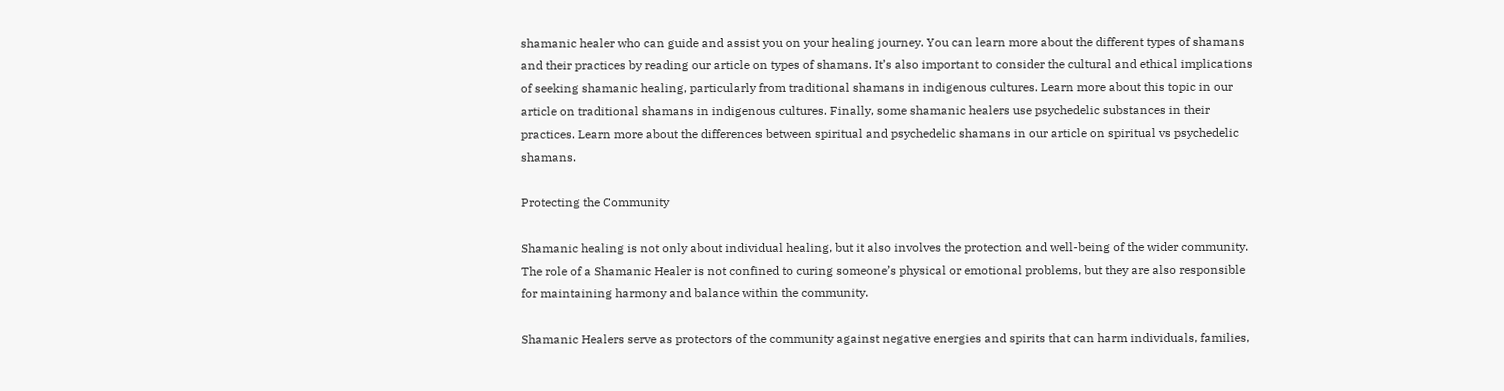shamanic healer who can guide and assist you on your healing journey. You can learn more about the different types of shamans and their practices by reading our article on types of shamans. It’s also important to consider the cultural and ethical implications of seeking shamanic healing, particularly from traditional shamans in indigenous cultures. Learn more about this topic in our article on traditional shamans in indigenous cultures. Finally, some shamanic healers use psychedelic substances in their practices. Learn more about the differences between spiritual and psychedelic shamans in our article on spiritual vs psychedelic shamans.

Protecting the Community

Shamanic healing is not only about individual healing, but it also involves the protection and well-being of the wider community. The role of a Shamanic Healer is not confined to curing someone’s physical or emotional problems, but they are also responsible for maintaining harmony and balance within the community.

Shamanic Healers serve as protectors of the community against negative energies and spirits that can harm individuals, families,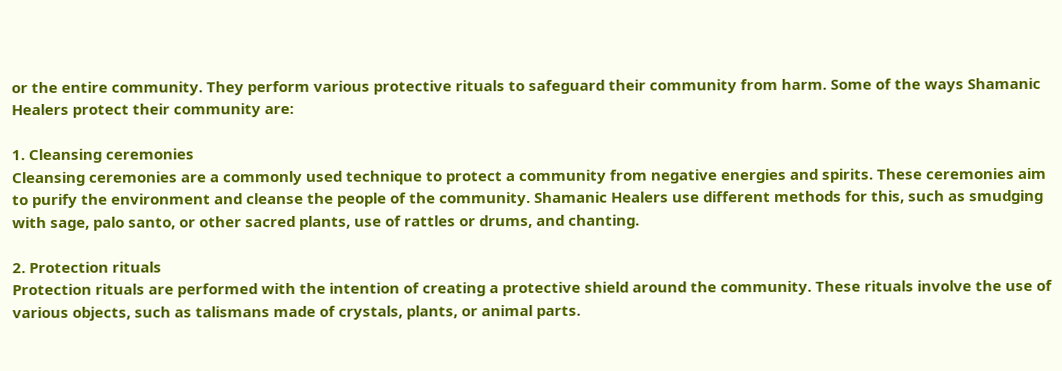or the entire community. They perform various protective rituals to safeguard their community from harm. Some of the ways Shamanic Healers protect their community are:

1. Cleansing ceremonies
Cleansing ceremonies are a commonly used technique to protect a community from negative energies and spirits. These ceremonies aim to purify the environment and cleanse the people of the community. Shamanic Healers use different methods for this, such as smudging with sage, palo santo, or other sacred plants, use of rattles or drums, and chanting.

2. Protection rituals
Protection rituals are performed with the intention of creating a protective shield around the community. These rituals involve the use of various objects, such as talismans made of crystals, plants, or animal parts.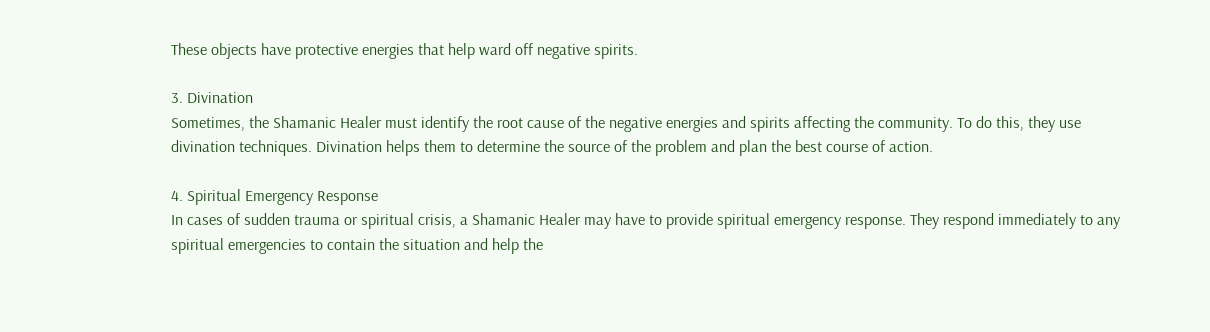These objects have protective energies that help ward off negative spirits.

3. Divination
Sometimes, the Shamanic Healer must identify the root cause of the negative energies and spirits affecting the community. To do this, they use divination techniques. Divination helps them to determine the source of the problem and plan the best course of action.

4. Spiritual Emergency Response
In cases of sudden trauma or spiritual crisis, a Shamanic Healer may have to provide spiritual emergency response. They respond immediately to any spiritual emergencies to contain the situation and help the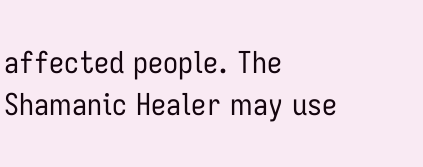affected people. The Shamanic Healer may use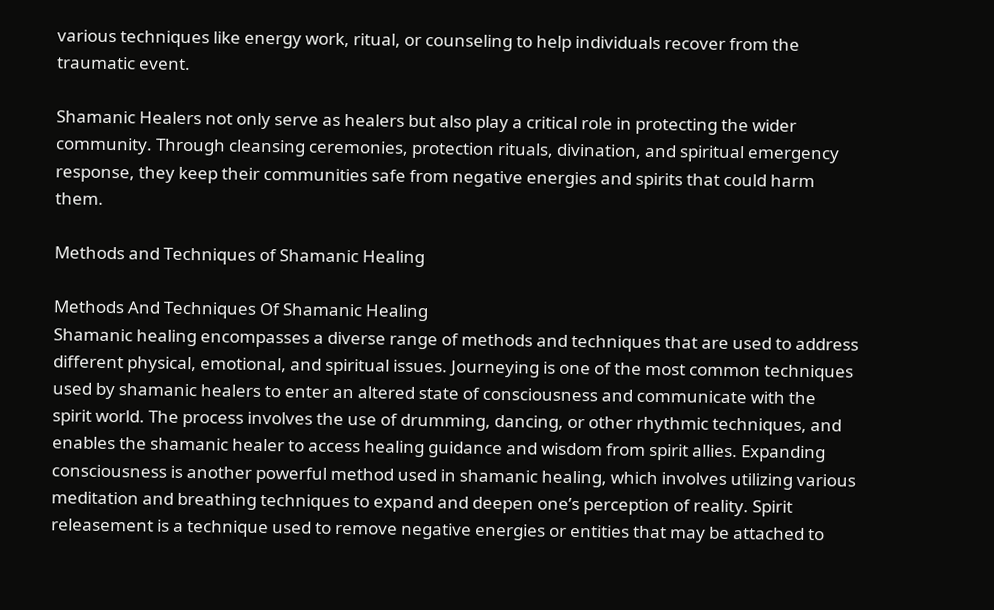various techniques like energy work, ritual, or counseling to help individuals recover from the traumatic event.

Shamanic Healers not only serve as healers but also play a critical role in protecting the wider community. Through cleansing ceremonies, protection rituals, divination, and spiritual emergency response, they keep their communities safe from negative energies and spirits that could harm them.

Methods and Techniques of Shamanic Healing

Methods And Techniques Of Shamanic Healing
Shamanic healing encompasses a diverse range of methods and techniques that are used to address different physical, emotional, and spiritual issues. Journeying is one of the most common techniques used by shamanic healers to enter an altered state of consciousness and communicate with the spirit world. The process involves the use of drumming, dancing, or other rhythmic techniques, and enables the shamanic healer to access healing guidance and wisdom from spirit allies. Expanding consciousness is another powerful method used in shamanic healing, which involves utilizing various meditation and breathing techniques to expand and deepen one’s perception of reality. Spirit releasement is a technique used to remove negative energies or entities that may be attached to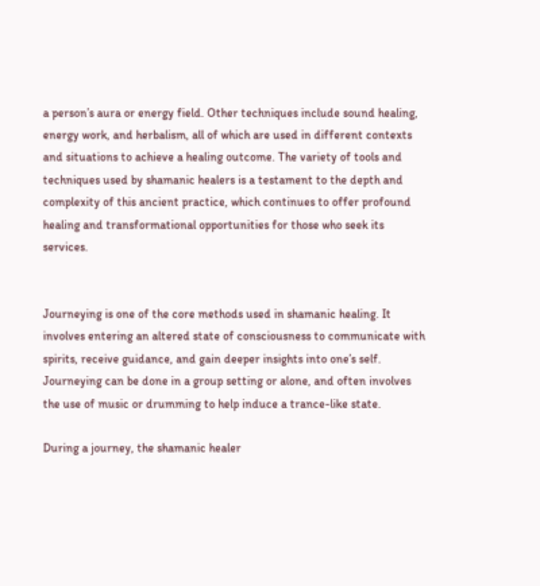a person’s aura or energy field. Other techniques include sound healing, energy work, and herbalism, all of which are used in different contexts and situations to achieve a healing outcome. The variety of tools and techniques used by shamanic healers is a testament to the depth and complexity of this ancient practice, which continues to offer profound healing and transformational opportunities for those who seek its services.


Journeying is one of the core methods used in shamanic healing. It involves entering an altered state of consciousness to communicate with spirits, receive guidance, and gain deeper insights into one’s self. Journeying can be done in a group setting or alone, and often involves the use of music or drumming to help induce a trance-like state.

During a journey, the shamanic healer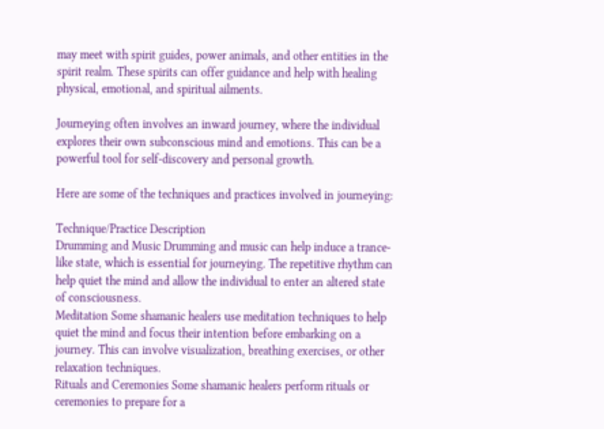may meet with spirit guides, power animals, and other entities in the spirit realm. These spirits can offer guidance and help with healing physical, emotional, and spiritual ailments.

Journeying often involves an inward journey, where the individual explores their own subconscious mind and emotions. This can be a powerful tool for self-discovery and personal growth.

Here are some of the techniques and practices involved in journeying:

Technique/Practice Description
Drumming and Music Drumming and music can help induce a trance-like state, which is essential for journeying. The repetitive rhythm can help quiet the mind and allow the individual to enter an altered state of consciousness.
Meditation Some shamanic healers use meditation techniques to help quiet the mind and focus their intention before embarking on a journey. This can involve visualization, breathing exercises, or other relaxation techniques.
Rituals and Ceremonies Some shamanic healers perform rituals or ceremonies to prepare for a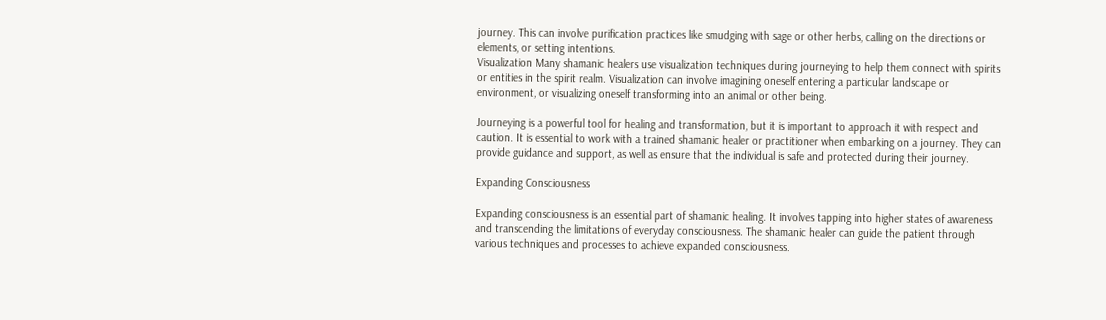journey. This can involve purification practices like smudging with sage or other herbs, calling on the directions or elements, or setting intentions.
Visualization Many shamanic healers use visualization techniques during journeying to help them connect with spirits or entities in the spirit realm. Visualization can involve imagining oneself entering a particular landscape or environment, or visualizing oneself transforming into an animal or other being.

Journeying is a powerful tool for healing and transformation, but it is important to approach it with respect and caution. It is essential to work with a trained shamanic healer or practitioner when embarking on a journey. They can provide guidance and support, as well as ensure that the individual is safe and protected during their journey.

Expanding Consciousness

Expanding consciousness is an essential part of shamanic healing. It involves tapping into higher states of awareness and transcending the limitations of everyday consciousness. The shamanic healer can guide the patient through various techniques and processes to achieve expanded consciousness.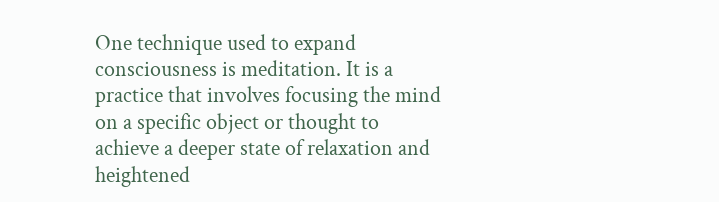One technique used to expand consciousness is meditation. It is a practice that involves focusing the mind on a specific object or thought to achieve a deeper state of relaxation and heightened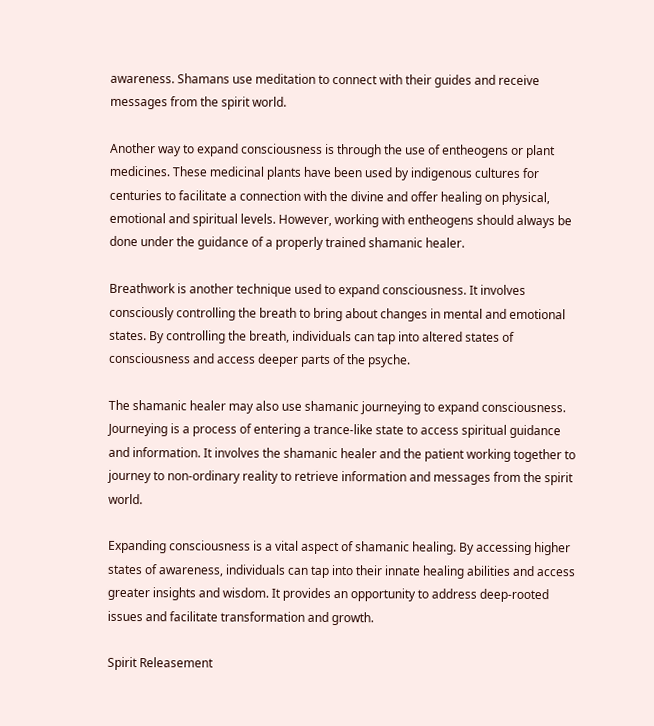awareness. Shamans use meditation to connect with their guides and receive messages from the spirit world.

Another way to expand consciousness is through the use of entheogens or plant medicines. These medicinal plants have been used by indigenous cultures for centuries to facilitate a connection with the divine and offer healing on physical, emotional and spiritual levels. However, working with entheogens should always be done under the guidance of a properly trained shamanic healer.

Breathwork is another technique used to expand consciousness. It involves consciously controlling the breath to bring about changes in mental and emotional states. By controlling the breath, individuals can tap into altered states of consciousness and access deeper parts of the psyche.

The shamanic healer may also use shamanic journeying to expand consciousness. Journeying is a process of entering a trance-like state to access spiritual guidance and information. It involves the shamanic healer and the patient working together to journey to non-ordinary reality to retrieve information and messages from the spirit world.

Expanding consciousness is a vital aspect of shamanic healing. By accessing higher states of awareness, individuals can tap into their innate healing abilities and access greater insights and wisdom. It provides an opportunity to address deep-rooted issues and facilitate transformation and growth.

Spirit Releasement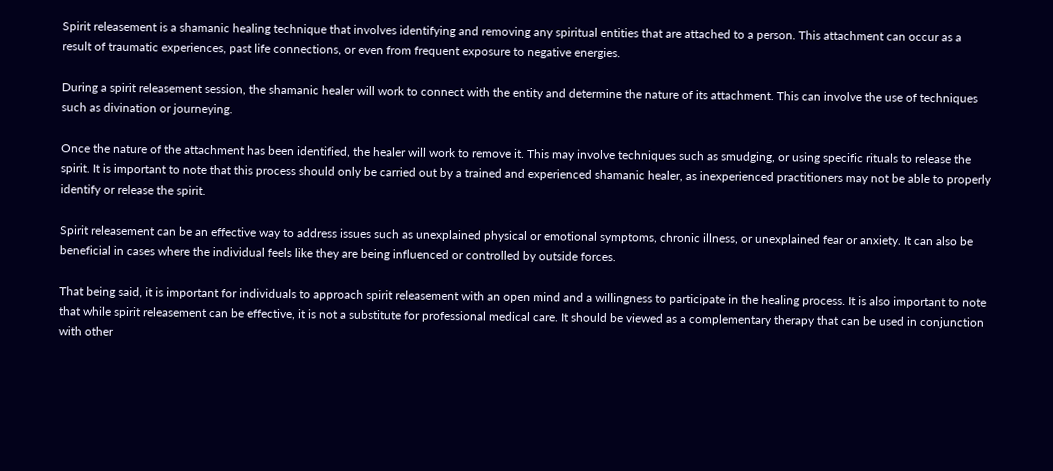Spirit releasement is a shamanic healing technique that involves identifying and removing any spiritual entities that are attached to a person. This attachment can occur as a result of traumatic experiences, past life connections, or even from frequent exposure to negative energies.

During a spirit releasement session, the shamanic healer will work to connect with the entity and determine the nature of its attachment. This can involve the use of techniques such as divination or journeying.

Once the nature of the attachment has been identified, the healer will work to remove it. This may involve techniques such as smudging, or using specific rituals to release the spirit. It is important to note that this process should only be carried out by a trained and experienced shamanic healer, as inexperienced practitioners may not be able to properly identify or release the spirit.

Spirit releasement can be an effective way to address issues such as unexplained physical or emotional symptoms, chronic illness, or unexplained fear or anxiety. It can also be beneficial in cases where the individual feels like they are being influenced or controlled by outside forces.

That being said, it is important for individuals to approach spirit releasement with an open mind and a willingness to participate in the healing process. It is also important to note that while spirit releasement can be effective, it is not a substitute for professional medical care. It should be viewed as a complementary therapy that can be used in conjunction with other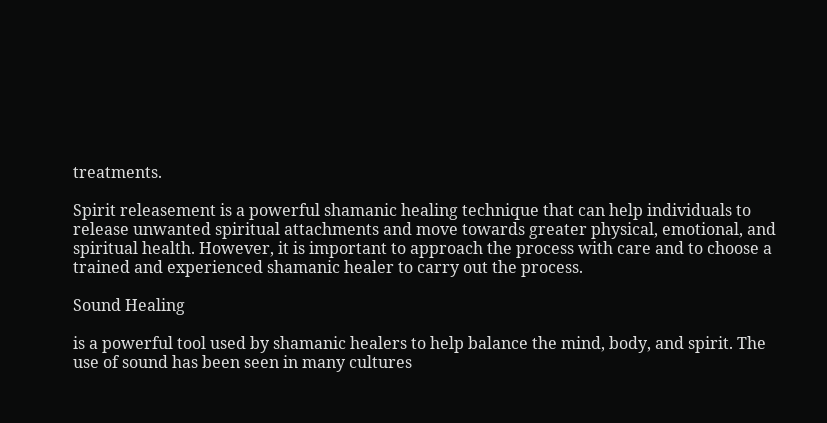treatments.

Spirit releasement is a powerful shamanic healing technique that can help individuals to release unwanted spiritual attachments and move towards greater physical, emotional, and spiritual health. However, it is important to approach the process with care and to choose a trained and experienced shamanic healer to carry out the process.

Sound Healing

is a powerful tool used by shamanic healers to help balance the mind, body, and spirit. The use of sound has been seen in many cultures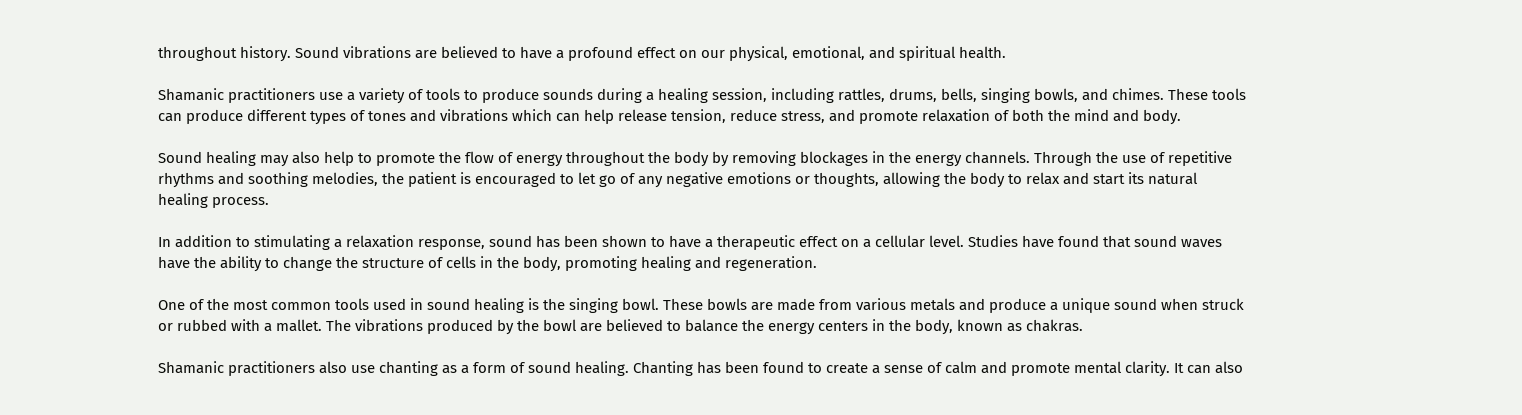throughout history. Sound vibrations are believed to have a profound effect on our physical, emotional, and spiritual health.

Shamanic practitioners use a variety of tools to produce sounds during a healing session, including rattles, drums, bells, singing bowls, and chimes. These tools can produce different types of tones and vibrations which can help release tension, reduce stress, and promote relaxation of both the mind and body.

Sound healing may also help to promote the flow of energy throughout the body by removing blockages in the energy channels. Through the use of repetitive rhythms and soothing melodies, the patient is encouraged to let go of any negative emotions or thoughts, allowing the body to relax and start its natural healing process.

In addition to stimulating a relaxation response, sound has been shown to have a therapeutic effect on a cellular level. Studies have found that sound waves have the ability to change the structure of cells in the body, promoting healing and regeneration.

One of the most common tools used in sound healing is the singing bowl. These bowls are made from various metals and produce a unique sound when struck or rubbed with a mallet. The vibrations produced by the bowl are believed to balance the energy centers in the body, known as chakras.

Shamanic practitioners also use chanting as a form of sound healing. Chanting has been found to create a sense of calm and promote mental clarity. It can also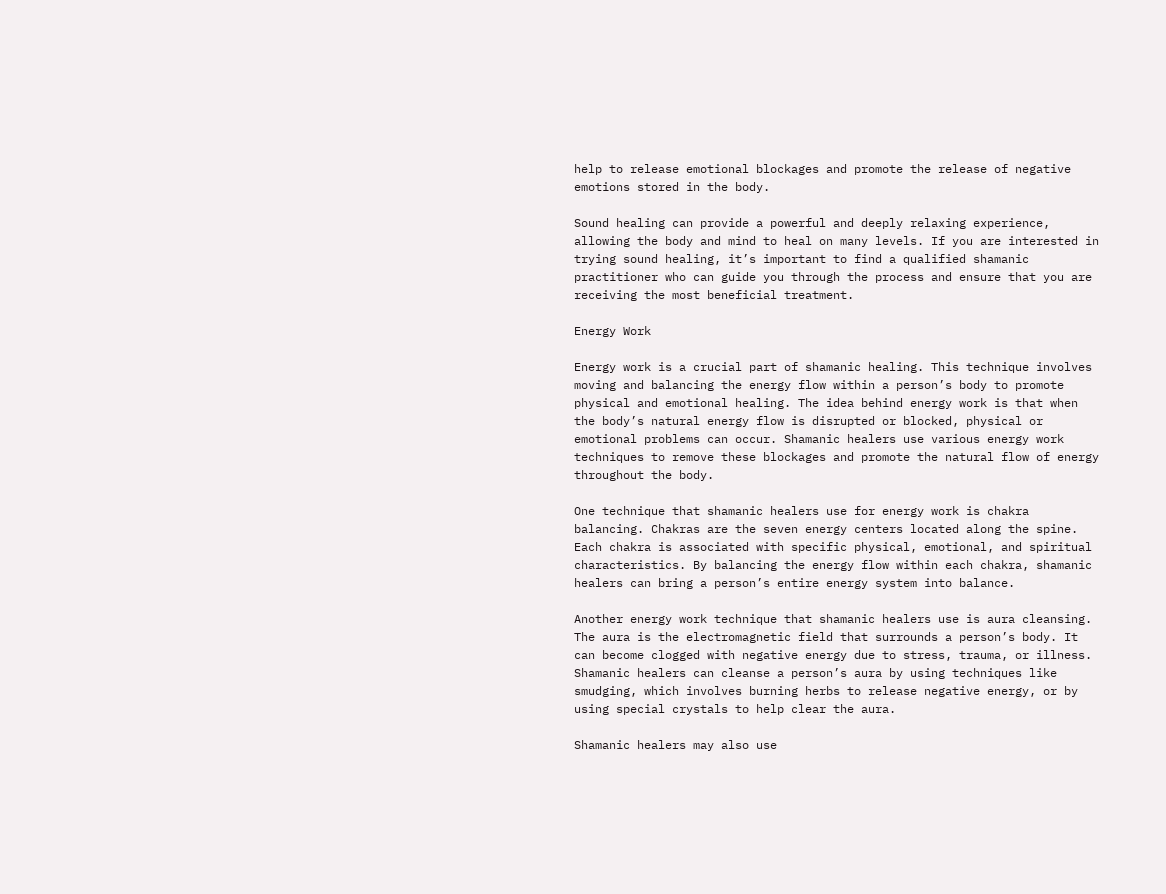help to release emotional blockages and promote the release of negative emotions stored in the body.

Sound healing can provide a powerful and deeply relaxing experience, allowing the body and mind to heal on many levels. If you are interested in trying sound healing, it’s important to find a qualified shamanic practitioner who can guide you through the process and ensure that you are receiving the most beneficial treatment.

Energy Work

Energy work is a crucial part of shamanic healing. This technique involves moving and balancing the energy flow within a person’s body to promote physical and emotional healing. The idea behind energy work is that when the body’s natural energy flow is disrupted or blocked, physical or emotional problems can occur. Shamanic healers use various energy work techniques to remove these blockages and promote the natural flow of energy throughout the body.

One technique that shamanic healers use for energy work is chakra balancing. Chakras are the seven energy centers located along the spine. Each chakra is associated with specific physical, emotional, and spiritual characteristics. By balancing the energy flow within each chakra, shamanic healers can bring a person’s entire energy system into balance.

Another energy work technique that shamanic healers use is aura cleansing. The aura is the electromagnetic field that surrounds a person’s body. It can become clogged with negative energy due to stress, trauma, or illness. Shamanic healers can cleanse a person’s aura by using techniques like smudging, which involves burning herbs to release negative energy, or by using special crystals to help clear the aura.

Shamanic healers may also use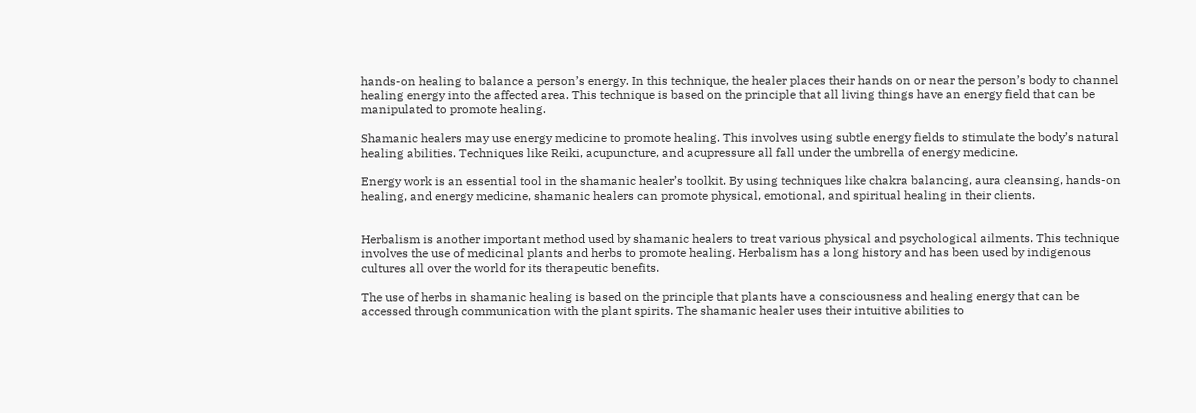hands-on healing to balance a person’s energy. In this technique, the healer places their hands on or near the person’s body to channel healing energy into the affected area. This technique is based on the principle that all living things have an energy field that can be manipulated to promote healing.

Shamanic healers may use energy medicine to promote healing. This involves using subtle energy fields to stimulate the body’s natural healing abilities. Techniques like Reiki, acupuncture, and acupressure all fall under the umbrella of energy medicine.

Energy work is an essential tool in the shamanic healer’s toolkit. By using techniques like chakra balancing, aura cleansing, hands-on healing, and energy medicine, shamanic healers can promote physical, emotional, and spiritual healing in their clients.


Herbalism is another important method used by shamanic healers to treat various physical and psychological ailments. This technique involves the use of medicinal plants and herbs to promote healing. Herbalism has a long history and has been used by indigenous cultures all over the world for its therapeutic benefits.

The use of herbs in shamanic healing is based on the principle that plants have a consciousness and healing energy that can be accessed through communication with the plant spirits. The shamanic healer uses their intuitive abilities to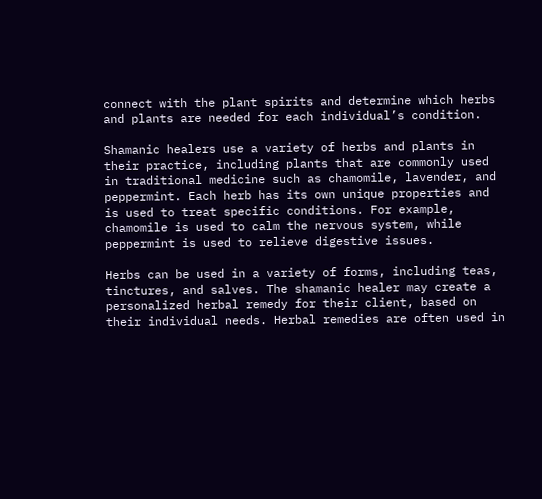connect with the plant spirits and determine which herbs and plants are needed for each individual’s condition.

Shamanic healers use a variety of herbs and plants in their practice, including plants that are commonly used in traditional medicine such as chamomile, lavender, and peppermint. Each herb has its own unique properties and is used to treat specific conditions. For example, chamomile is used to calm the nervous system, while peppermint is used to relieve digestive issues.

Herbs can be used in a variety of forms, including teas, tinctures, and salves. The shamanic healer may create a personalized herbal remedy for their client, based on their individual needs. Herbal remedies are often used in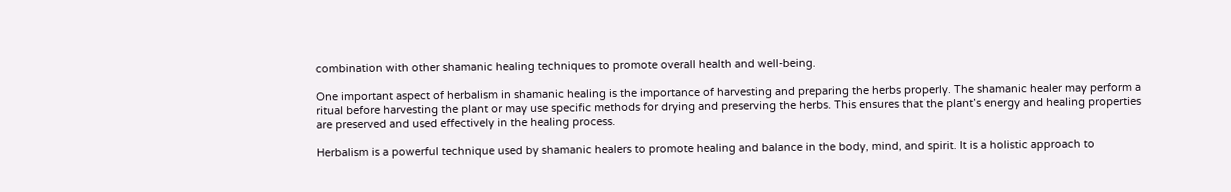combination with other shamanic healing techniques to promote overall health and well-being.

One important aspect of herbalism in shamanic healing is the importance of harvesting and preparing the herbs properly. The shamanic healer may perform a ritual before harvesting the plant or may use specific methods for drying and preserving the herbs. This ensures that the plant’s energy and healing properties are preserved and used effectively in the healing process.

Herbalism is a powerful technique used by shamanic healers to promote healing and balance in the body, mind, and spirit. It is a holistic approach to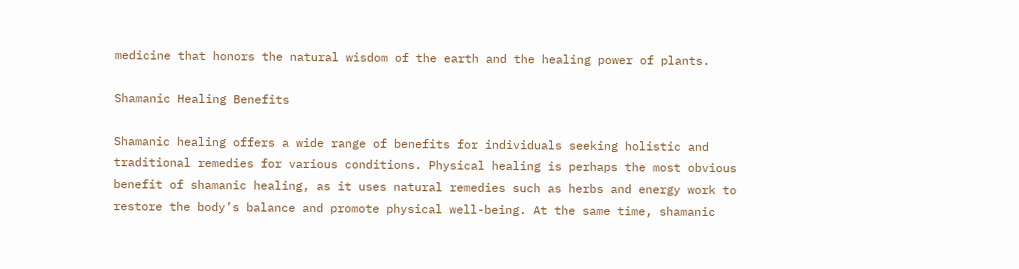medicine that honors the natural wisdom of the earth and the healing power of plants.

Shamanic Healing Benefits

Shamanic healing offers a wide range of benefits for individuals seeking holistic and traditional remedies for various conditions. Physical healing is perhaps the most obvious benefit of shamanic healing, as it uses natural remedies such as herbs and energy work to restore the body’s balance and promote physical well-being. At the same time, shamanic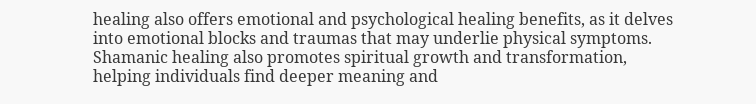healing also offers emotional and psychological healing benefits, as it delves into emotional blocks and traumas that may underlie physical symptoms. Shamanic healing also promotes spiritual growth and transformation, helping individuals find deeper meaning and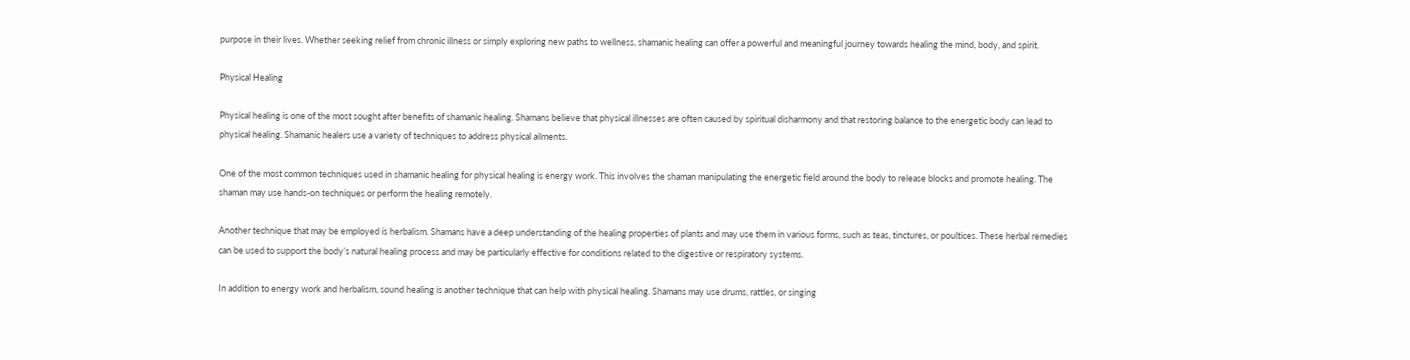purpose in their lives. Whether seeking relief from chronic illness or simply exploring new paths to wellness, shamanic healing can offer a powerful and meaningful journey towards healing the mind, body, and spirit.

Physical Healing

Physical healing is one of the most sought after benefits of shamanic healing. Shamans believe that physical illnesses are often caused by spiritual disharmony and that restoring balance to the energetic body can lead to physical healing. Shamanic healers use a variety of techniques to address physical ailments.

One of the most common techniques used in shamanic healing for physical healing is energy work. This involves the shaman manipulating the energetic field around the body to release blocks and promote healing. The shaman may use hands-on techniques or perform the healing remotely.

Another technique that may be employed is herbalism. Shamans have a deep understanding of the healing properties of plants and may use them in various forms, such as teas, tinctures, or poultices. These herbal remedies can be used to support the body’s natural healing process and may be particularly effective for conditions related to the digestive or respiratory systems.

In addition to energy work and herbalism, sound healing is another technique that can help with physical healing. Shamans may use drums, rattles, or singing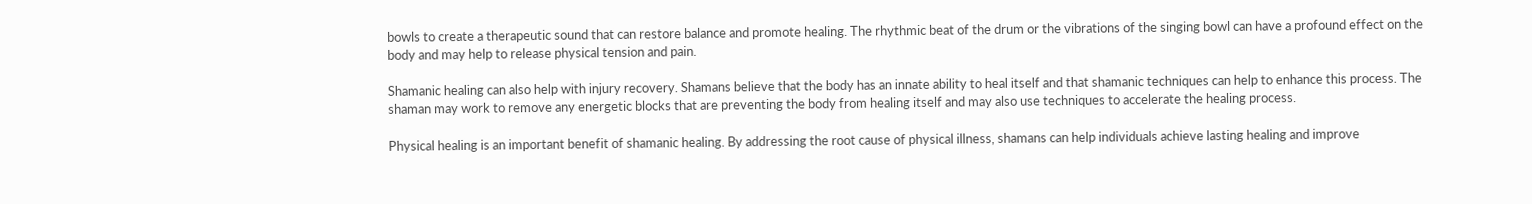bowls to create a therapeutic sound that can restore balance and promote healing. The rhythmic beat of the drum or the vibrations of the singing bowl can have a profound effect on the body and may help to release physical tension and pain.

Shamanic healing can also help with injury recovery. Shamans believe that the body has an innate ability to heal itself and that shamanic techniques can help to enhance this process. The shaman may work to remove any energetic blocks that are preventing the body from healing itself and may also use techniques to accelerate the healing process.

Physical healing is an important benefit of shamanic healing. By addressing the root cause of physical illness, shamans can help individuals achieve lasting healing and improve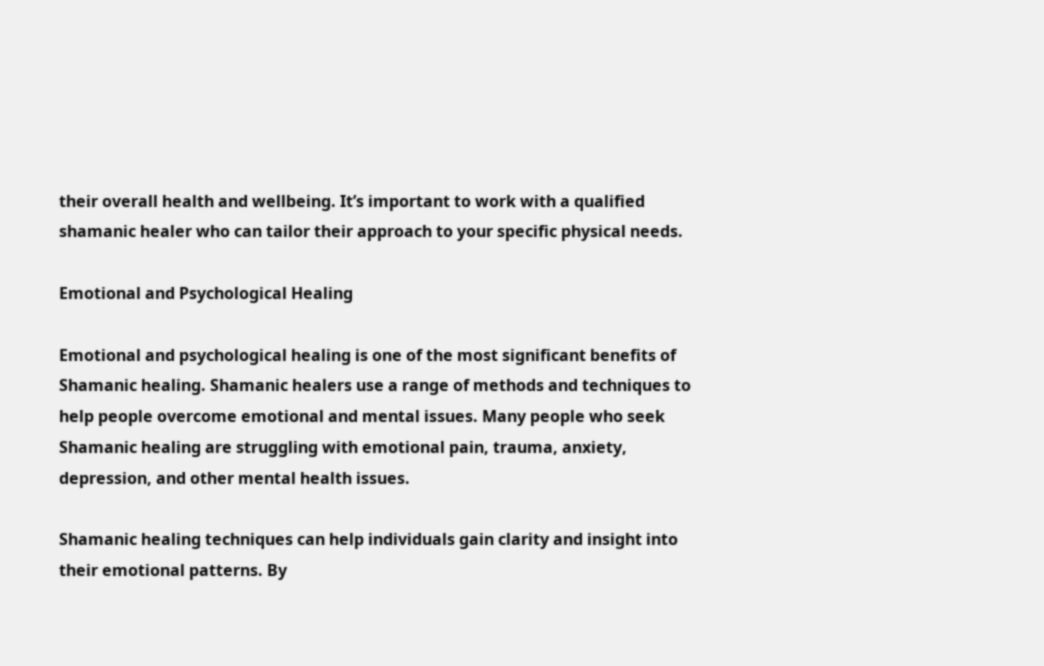their overall health and wellbeing. It’s important to work with a qualified shamanic healer who can tailor their approach to your specific physical needs.

Emotional and Psychological Healing

Emotional and psychological healing is one of the most significant benefits of Shamanic healing. Shamanic healers use a range of methods and techniques to help people overcome emotional and mental issues. Many people who seek Shamanic healing are struggling with emotional pain, trauma, anxiety, depression, and other mental health issues.

Shamanic healing techniques can help individuals gain clarity and insight into their emotional patterns. By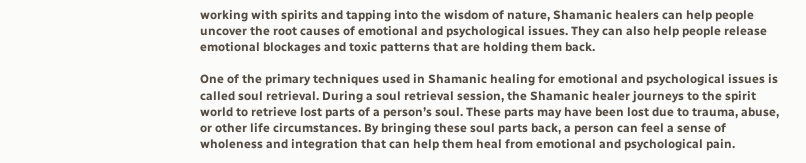working with spirits and tapping into the wisdom of nature, Shamanic healers can help people uncover the root causes of emotional and psychological issues. They can also help people release emotional blockages and toxic patterns that are holding them back.

One of the primary techniques used in Shamanic healing for emotional and psychological issues is called soul retrieval. During a soul retrieval session, the Shamanic healer journeys to the spirit world to retrieve lost parts of a person’s soul. These parts may have been lost due to trauma, abuse, or other life circumstances. By bringing these soul parts back, a person can feel a sense of wholeness and integration that can help them heal from emotional and psychological pain.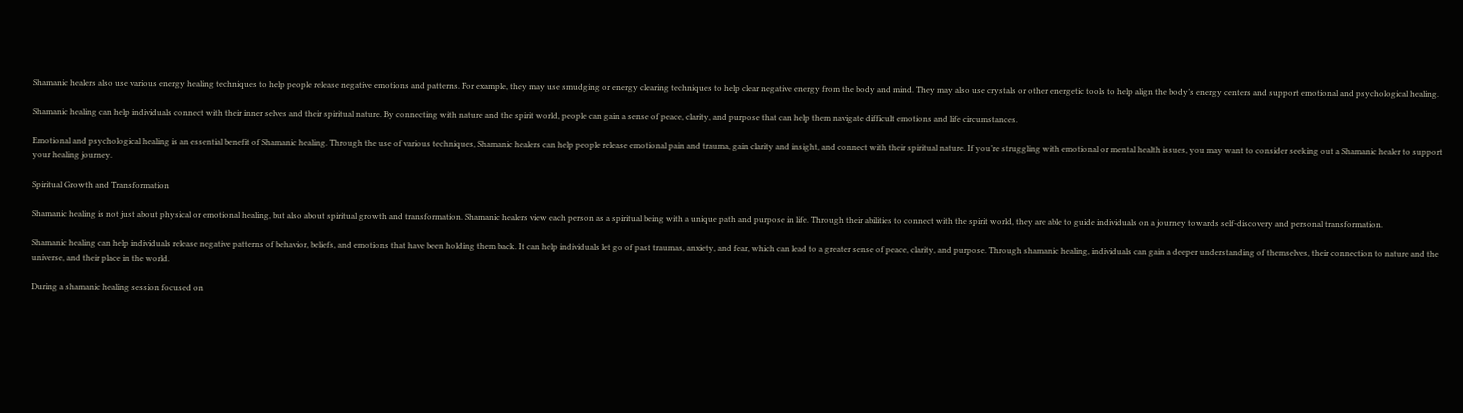Shamanic healers also use various energy healing techniques to help people release negative emotions and patterns. For example, they may use smudging or energy clearing techniques to help clear negative energy from the body and mind. They may also use crystals or other energetic tools to help align the body’s energy centers and support emotional and psychological healing.

Shamanic healing can help individuals connect with their inner selves and their spiritual nature. By connecting with nature and the spirit world, people can gain a sense of peace, clarity, and purpose that can help them navigate difficult emotions and life circumstances.

Emotional and psychological healing is an essential benefit of Shamanic healing. Through the use of various techniques, Shamanic healers can help people release emotional pain and trauma, gain clarity and insight, and connect with their spiritual nature. If you’re struggling with emotional or mental health issues, you may want to consider seeking out a Shamanic healer to support your healing journey.

Spiritual Growth and Transformation

Shamanic healing is not just about physical or emotional healing, but also about spiritual growth and transformation. Shamanic healers view each person as a spiritual being with a unique path and purpose in life. Through their abilities to connect with the spirit world, they are able to guide individuals on a journey towards self-discovery and personal transformation.

Shamanic healing can help individuals release negative patterns of behavior, beliefs, and emotions that have been holding them back. It can help individuals let go of past traumas, anxiety, and fear, which can lead to a greater sense of peace, clarity, and purpose. Through shamanic healing, individuals can gain a deeper understanding of themselves, their connection to nature and the universe, and their place in the world.

During a shamanic healing session focused on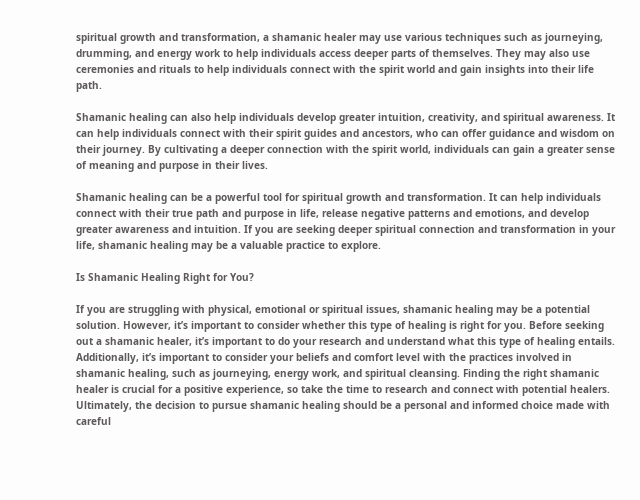spiritual growth and transformation, a shamanic healer may use various techniques such as journeying, drumming, and energy work to help individuals access deeper parts of themselves. They may also use ceremonies and rituals to help individuals connect with the spirit world and gain insights into their life path.

Shamanic healing can also help individuals develop greater intuition, creativity, and spiritual awareness. It can help individuals connect with their spirit guides and ancestors, who can offer guidance and wisdom on their journey. By cultivating a deeper connection with the spirit world, individuals can gain a greater sense of meaning and purpose in their lives.

Shamanic healing can be a powerful tool for spiritual growth and transformation. It can help individuals connect with their true path and purpose in life, release negative patterns and emotions, and develop greater awareness and intuition. If you are seeking deeper spiritual connection and transformation in your life, shamanic healing may be a valuable practice to explore.

Is Shamanic Healing Right for You?

If you are struggling with physical, emotional or spiritual issues, shamanic healing may be a potential solution. However, it’s important to consider whether this type of healing is right for you. Before seeking out a shamanic healer, it’s important to do your research and understand what this type of healing entails. Additionally, it’s important to consider your beliefs and comfort level with the practices involved in shamanic healing, such as journeying, energy work, and spiritual cleansing. Finding the right shamanic healer is crucial for a positive experience, so take the time to research and connect with potential healers. Ultimately, the decision to pursue shamanic healing should be a personal and informed choice made with careful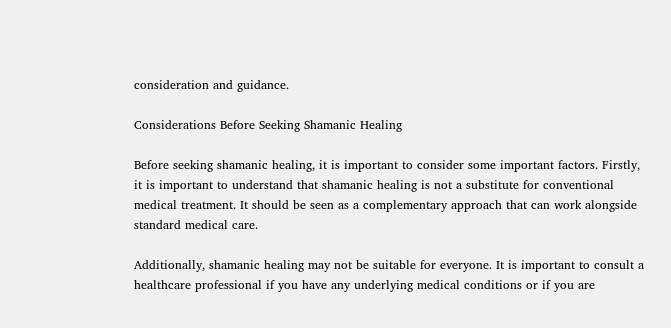consideration and guidance.

Considerations Before Seeking Shamanic Healing

Before seeking shamanic healing, it is important to consider some important factors. Firstly, it is important to understand that shamanic healing is not a substitute for conventional medical treatment. It should be seen as a complementary approach that can work alongside standard medical care.

Additionally, shamanic healing may not be suitable for everyone. It is important to consult a healthcare professional if you have any underlying medical conditions or if you are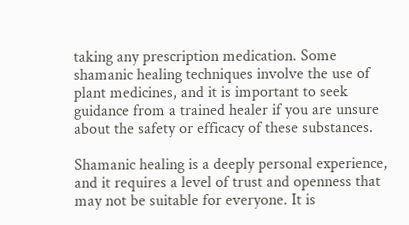taking any prescription medication. Some shamanic healing techniques involve the use of plant medicines, and it is important to seek guidance from a trained healer if you are unsure about the safety or efficacy of these substances.

Shamanic healing is a deeply personal experience, and it requires a level of trust and openness that may not be suitable for everyone. It is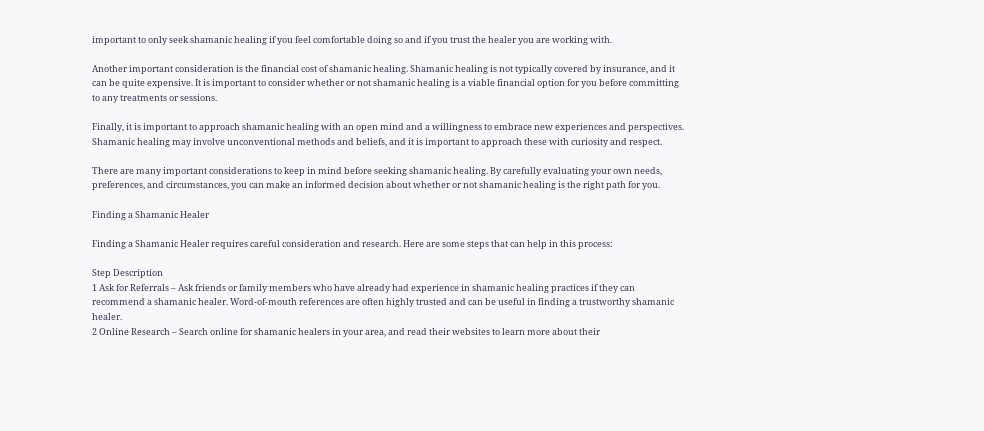important to only seek shamanic healing if you feel comfortable doing so and if you trust the healer you are working with.

Another important consideration is the financial cost of shamanic healing. Shamanic healing is not typically covered by insurance, and it can be quite expensive. It is important to consider whether or not shamanic healing is a viable financial option for you before committing to any treatments or sessions.

Finally, it is important to approach shamanic healing with an open mind and a willingness to embrace new experiences and perspectives. Shamanic healing may involve unconventional methods and beliefs, and it is important to approach these with curiosity and respect.

There are many important considerations to keep in mind before seeking shamanic healing. By carefully evaluating your own needs, preferences, and circumstances, you can make an informed decision about whether or not shamanic healing is the right path for you.

Finding a Shamanic Healer

Finding a Shamanic Healer requires careful consideration and research. Here are some steps that can help in this process:

Step Description
1 Ask for Referrals – Ask friends or family members who have already had experience in shamanic healing practices if they can recommend a shamanic healer. Word-of-mouth references are often highly trusted and can be useful in finding a trustworthy shamanic healer.
2 Online Research – Search online for shamanic healers in your area, and read their websites to learn more about their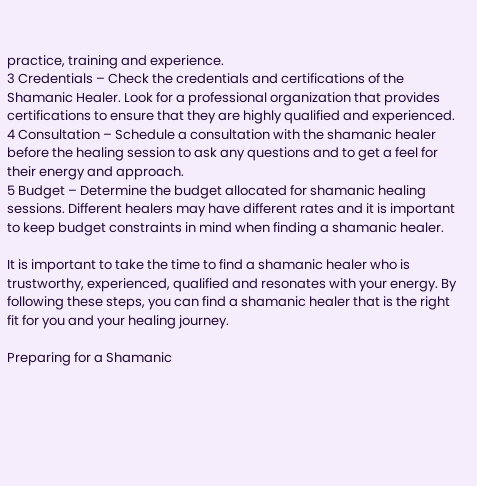practice, training and experience.
3 Credentials – Check the credentials and certifications of the Shamanic Healer. Look for a professional organization that provides certifications to ensure that they are highly qualified and experienced.
4 Consultation – Schedule a consultation with the shamanic healer before the healing session to ask any questions and to get a feel for their energy and approach.
5 Budget – Determine the budget allocated for shamanic healing sessions. Different healers may have different rates and it is important to keep budget constraints in mind when finding a shamanic healer.

It is important to take the time to find a shamanic healer who is trustworthy, experienced, qualified and resonates with your energy. By following these steps, you can find a shamanic healer that is the right fit for you and your healing journey.

Preparing for a Shamanic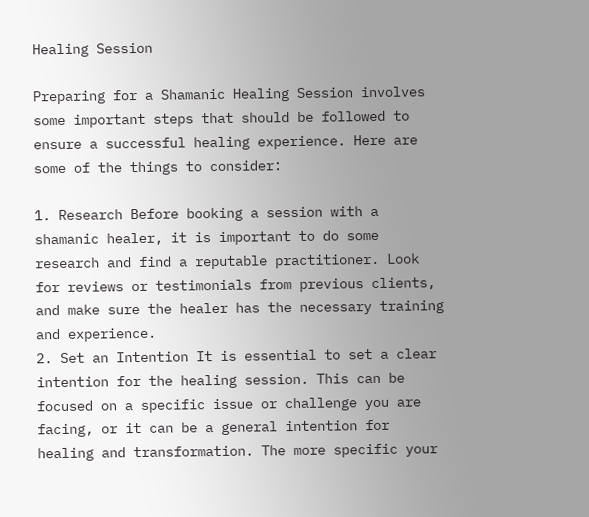Healing Session

Preparing for a Shamanic Healing Session involves some important steps that should be followed to ensure a successful healing experience. Here are some of the things to consider:

1. Research Before booking a session with a shamanic healer, it is important to do some research and find a reputable practitioner. Look for reviews or testimonials from previous clients, and make sure the healer has the necessary training and experience.
2. Set an Intention It is essential to set a clear intention for the healing session. This can be focused on a specific issue or challenge you are facing, or it can be a general intention for healing and transformation. The more specific your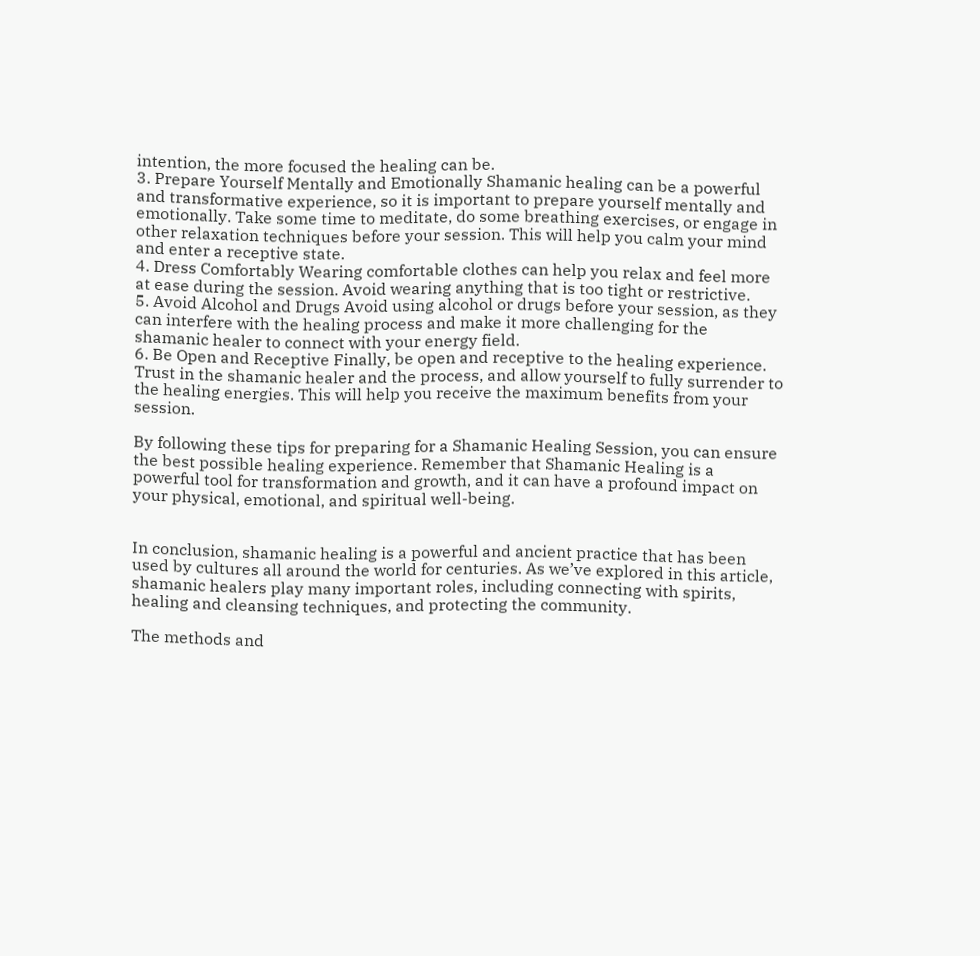intention, the more focused the healing can be.
3. Prepare Yourself Mentally and Emotionally Shamanic healing can be a powerful and transformative experience, so it is important to prepare yourself mentally and emotionally. Take some time to meditate, do some breathing exercises, or engage in other relaxation techniques before your session. This will help you calm your mind and enter a receptive state.
4. Dress Comfortably Wearing comfortable clothes can help you relax and feel more at ease during the session. Avoid wearing anything that is too tight or restrictive.
5. Avoid Alcohol and Drugs Avoid using alcohol or drugs before your session, as they can interfere with the healing process and make it more challenging for the shamanic healer to connect with your energy field.
6. Be Open and Receptive Finally, be open and receptive to the healing experience. Trust in the shamanic healer and the process, and allow yourself to fully surrender to the healing energies. This will help you receive the maximum benefits from your session.

By following these tips for preparing for a Shamanic Healing Session, you can ensure the best possible healing experience. Remember that Shamanic Healing is a powerful tool for transformation and growth, and it can have a profound impact on your physical, emotional, and spiritual well-being.


In conclusion, shamanic healing is a powerful and ancient practice that has been used by cultures all around the world for centuries. As we’ve explored in this article, shamanic healers play many important roles, including connecting with spirits, healing and cleansing techniques, and protecting the community.

The methods and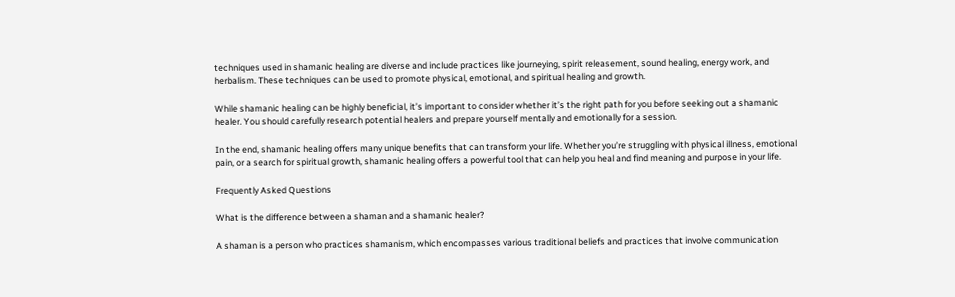techniques used in shamanic healing are diverse and include practices like journeying, spirit releasement, sound healing, energy work, and herbalism. These techniques can be used to promote physical, emotional, and spiritual healing and growth.

While shamanic healing can be highly beneficial, it’s important to consider whether it’s the right path for you before seeking out a shamanic healer. You should carefully research potential healers and prepare yourself mentally and emotionally for a session.

In the end, shamanic healing offers many unique benefits that can transform your life. Whether you’re struggling with physical illness, emotional pain, or a search for spiritual growth, shamanic healing offers a powerful tool that can help you heal and find meaning and purpose in your life.

Frequently Asked Questions

What is the difference between a shaman and a shamanic healer?

A shaman is a person who practices shamanism, which encompasses various traditional beliefs and practices that involve communication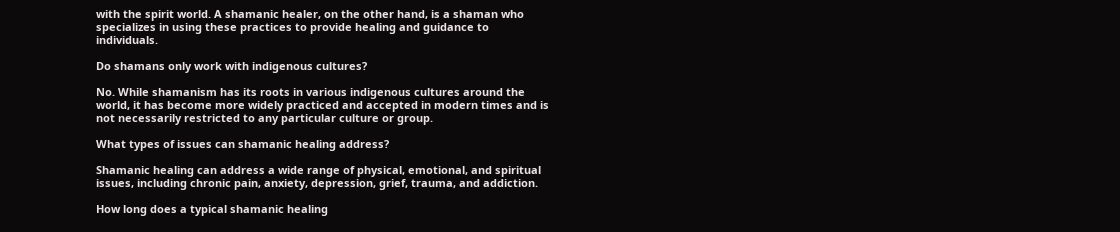with the spirit world. A shamanic healer, on the other hand, is a shaman who specializes in using these practices to provide healing and guidance to individuals.

Do shamans only work with indigenous cultures?

No. While shamanism has its roots in various indigenous cultures around the world, it has become more widely practiced and accepted in modern times and is not necessarily restricted to any particular culture or group.

What types of issues can shamanic healing address?

Shamanic healing can address a wide range of physical, emotional, and spiritual issues, including chronic pain, anxiety, depression, grief, trauma, and addiction.

How long does a typical shamanic healing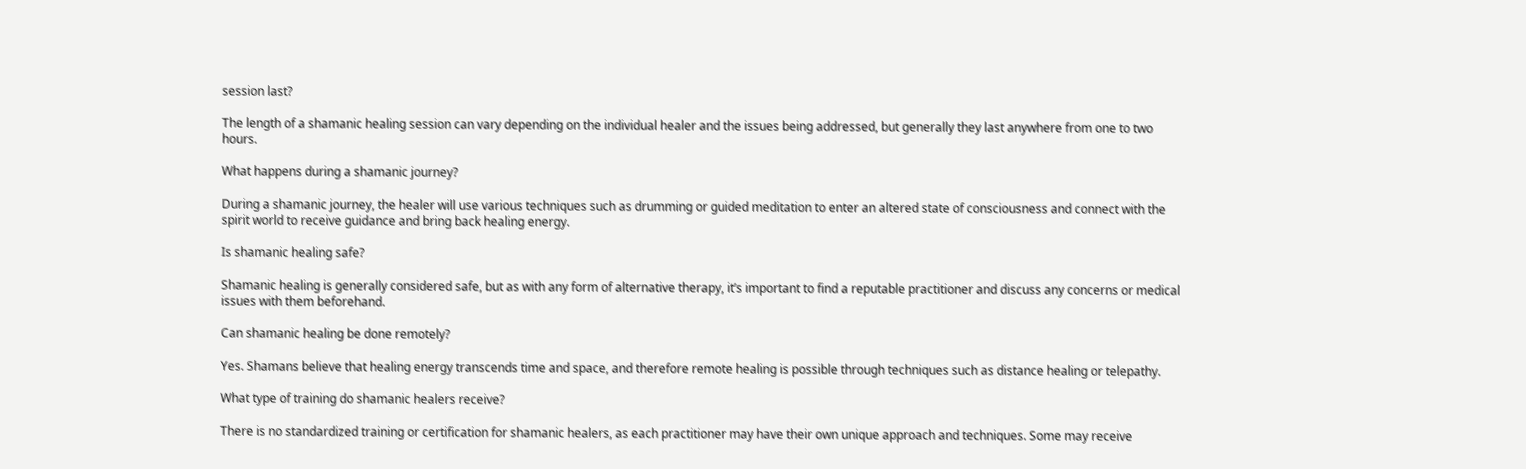session last?

The length of a shamanic healing session can vary depending on the individual healer and the issues being addressed, but generally they last anywhere from one to two hours.

What happens during a shamanic journey?

During a shamanic journey, the healer will use various techniques such as drumming or guided meditation to enter an altered state of consciousness and connect with the spirit world to receive guidance and bring back healing energy.

Is shamanic healing safe?

Shamanic healing is generally considered safe, but as with any form of alternative therapy, it’s important to find a reputable practitioner and discuss any concerns or medical issues with them beforehand.

Can shamanic healing be done remotely?

Yes. Shamans believe that healing energy transcends time and space, and therefore remote healing is possible through techniques such as distance healing or telepathy.

What type of training do shamanic healers receive?

There is no standardized training or certification for shamanic healers, as each practitioner may have their own unique approach and techniques. Some may receive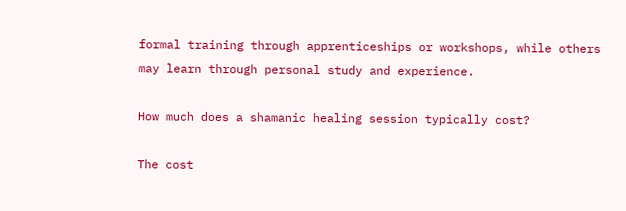formal training through apprenticeships or workshops, while others may learn through personal study and experience.

How much does a shamanic healing session typically cost?

The cost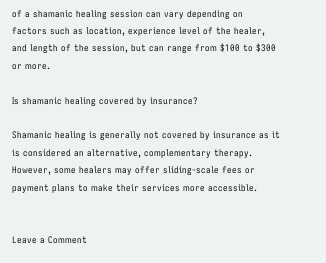of a shamanic healing session can vary depending on factors such as location, experience level of the healer, and length of the session, but can range from $100 to $300 or more.

Is shamanic healing covered by insurance?

Shamanic healing is generally not covered by insurance as it is considered an alternative, complementary therapy. However, some healers may offer sliding-scale fees or payment plans to make their services more accessible.


Leave a Comment